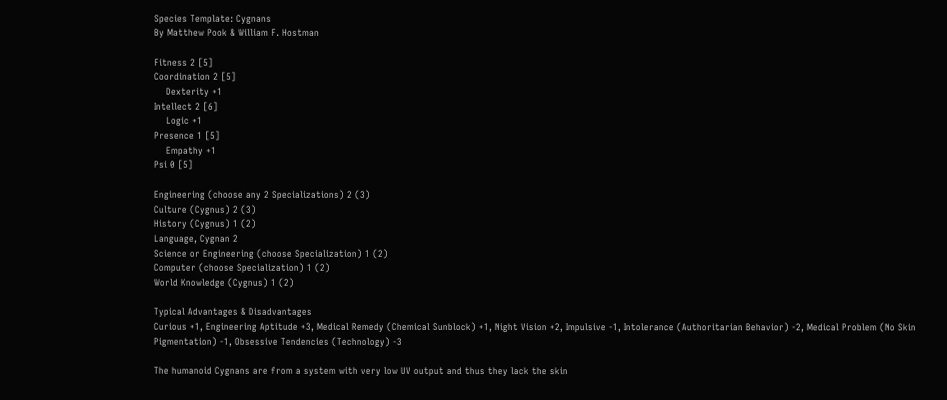Species Template: Cygnans
By Matthew Pook & William F. Hostman

Fitness 2 [5]
Coordination 2 [5]
    Dexterity +1
Intellect 2 [6]
    Logic +1
Presence 1 [5]
    Empathy +1
Psi 0 [5]

Engineering (choose any 2 Specializations) 2 (3)
Culture (Cygnus) 2 (3)
History (Cygnus) 1 (2)
Language, Cygnan 2
Science or Engineering (choose Specialization) 1 (2)
Computer (choose Specialization) 1 (2)
World Knowledge (Cygnus) 1 (2)

Typical Advantages & Disadvantages
Curious +1, Engineering Aptitude +3, Medical Remedy (Chemical Sunblock) +1, Night Vision +2, Impulsive -1, Intolerance (Authoritarian Behavior) -2, Medical Problem (No Skin Pigmentation) -1, Obsessive Tendencies (Technology) -3

The humanoid Cygnans are from a system with very low UV output and thus they lack the skin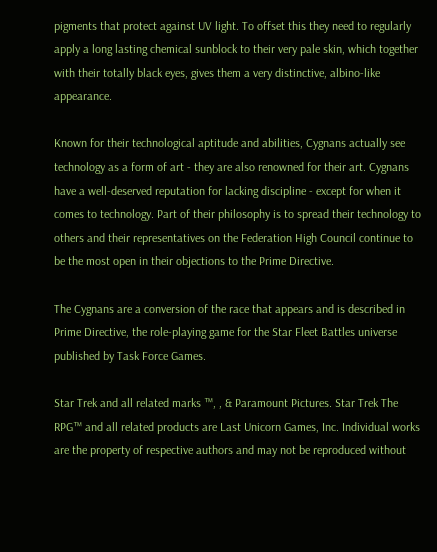pigments that protect against UV light. To offset this they need to regularly apply a long lasting chemical sunblock to their very pale skin, which together with their totally black eyes, gives them a very distinctive, albino-like appearance.

Known for their technological aptitude and abilities, Cygnans actually see technology as a form of art - they are also renowned for their art. Cygnans have a well-deserved reputation for lacking discipline - except for when it comes to technology. Part of their philosophy is to spread their technology to others and their representatives on the Federation High Council continue to be the most open in their objections to the Prime Directive.

The Cygnans are a conversion of the race that appears and is described in Prime Directive, the role-playing game for the Star Fleet Battles universe published by Task Force Games.

Star Trek and all related marks ™, , & Paramount Pictures. Star Trek The RPG™ and all related products are Last Unicorn Games, Inc. Individual works are the property of respective authors and may not be reproduced without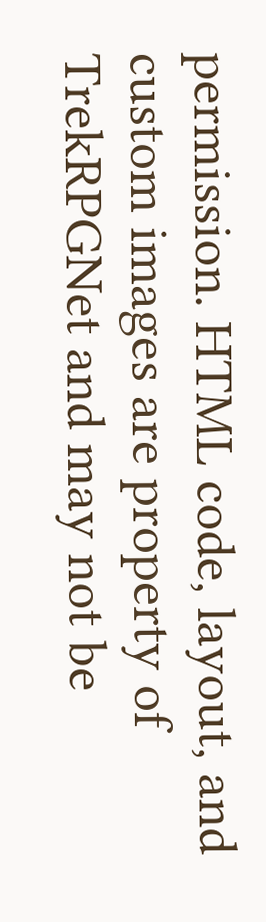permission. HTML code, layout, and custom images are property of TrekRPGNet and may not be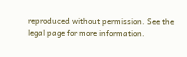reproduced without permission. See the legal page for more information.